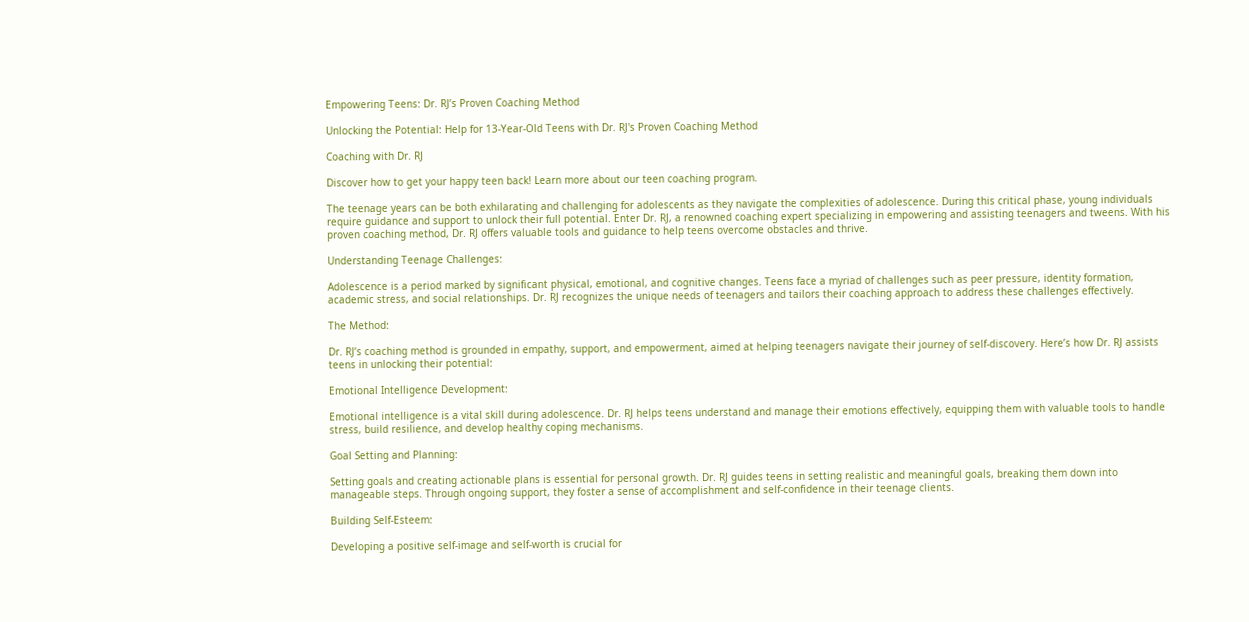Empowering Teens: Dr. RJ’s Proven Coaching Method

Unlocking the Potential: Help for 13-Year-Old Teens with Dr. RJ's Proven Coaching Method

Coaching with Dr. RJ

Discover how to get your happy teen back! Learn more about our teen coaching program.

The teenage years can be both exhilarating and challenging for adolescents as they navigate the complexities of adolescence. During this critical phase, young individuals require guidance and support to unlock their full potential. Enter Dr. RJ, a renowned coaching expert specializing in empowering and assisting teenagers and tweens. With his proven coaching method, Dr. RJ offers valuable tools and guidance to help teens overcome obstacles and thrive.

Understanding Teenage Challenges:

Adolescence is a period marked by significant physical, emotional, and cognitive changes. Teens face a myriad of challenges such as peer pressure, identity formation, academic stress, and social relationships. Dr. RJ recognizes the unique needs of teenagers and tailors their coaching approach to address these challenges effectively.

The Method:

Dr. RJ’s coaching method is grounded in empathy, support, and empowerment, aimed at helping teenagers navigate their journey of self-discovery. Here’s how Dr. RJ assists teens in unlocking their potential:

Emotional Intelligence Development:

Emotional intelligence is a vital skill during adolescence. Dr. RJ helps teens understand and manage their emotions effectively, equipping them with valuable tools to handle stress, build resilience, and develop healthy coping mechanisms.

Goal Setting and Planning:

Setting goals and creating actionable plans is essential for personal growth. Dr. RJ guides teens in setting realistic and meaningful goals, breaking them down into manageable steps. Through ongoing support, they foster a sense of accomplishment and self-confidence in their teenage clients.

Building Self-Esteem:

Developing a positive self-image and self-worth is crucial for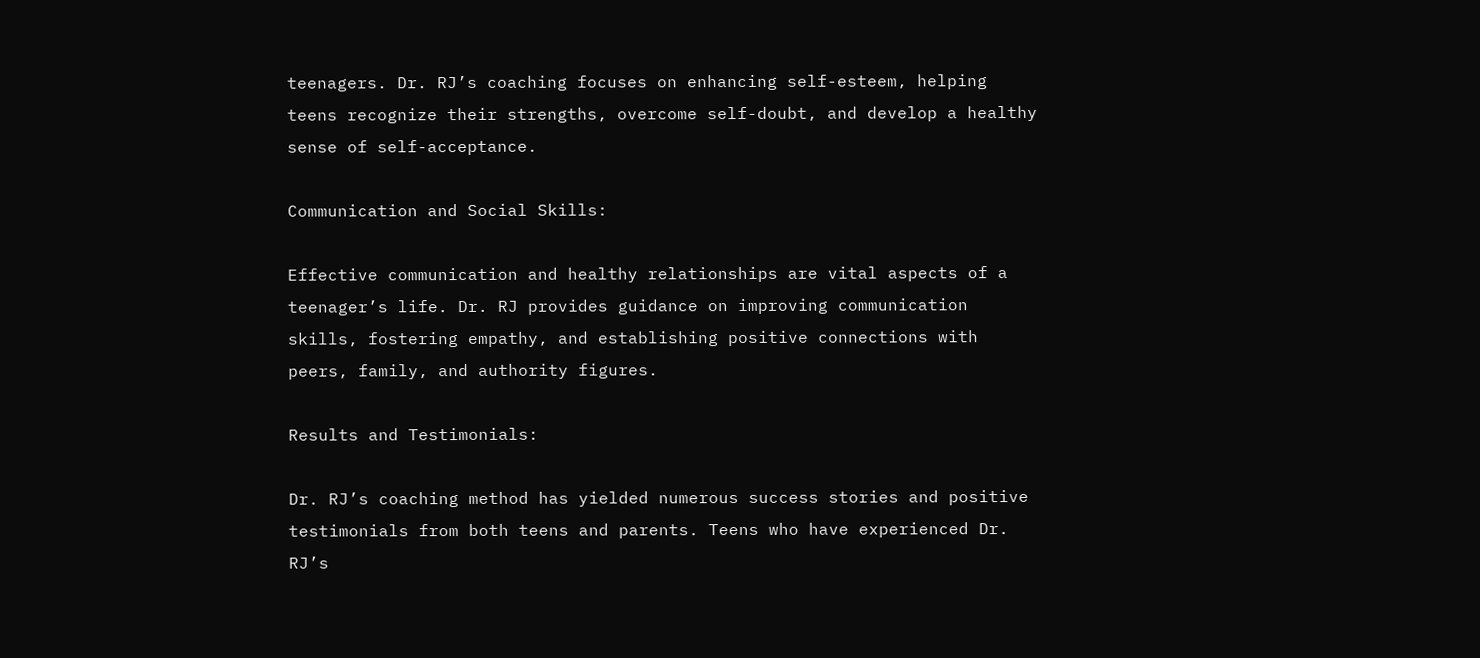teenagers. Dr. RJ’s coaching focuses on enhancing self-esteem, helping teens recognize their strengths, overcome self-doubt, and develop a healthy sense of self-acceptance.

Communication and Social Skills:

Effective communication and healthy relationships are vital aspects of a teenager’s life. Dr. RJ provides guidance on improving communication skills, fostering empathy, and establishing positive connections with peers, family, and authority figures.

Results and Testimonials:

Dr. RJ’s coaching method has yielded numerous success stories and positive testimonials from both teens and parents. Teens who have experienced Dr. RJ’s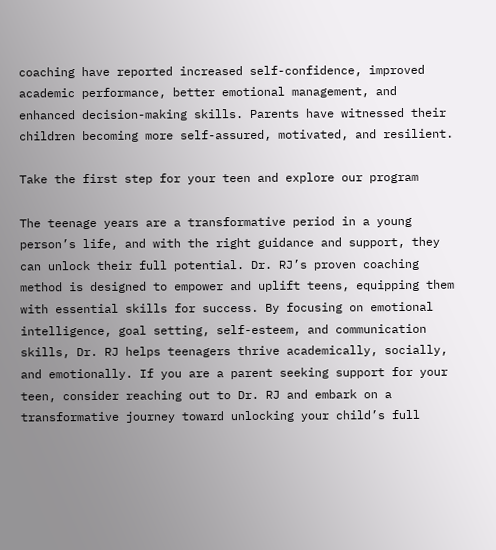coaching have reported increased self-confidence, improved academic performance, better emotional management, and enhanced decision-making skills. Parents have witnessed their children becoming more self-assured, motivated, and resilient.

Take the first step for your teen and explore our program

The teenage years are a transformative period in a young person’s life, and with the right guidance and support, they can unlock their full potential. Dr. RJ’s proven coaching method is designed to empower and uplift teens, equipping them with essential skills for success. By focusing on emotional intelligence, goal setting, self-esteem, and communication skills, Dr. RJ helps teenagers thrive academically, socially, and emotionally. If you are a parent seeking support for your teen, consider reaching out to Dr. RJ and embark on a transformative journey toward unlocking your child’s full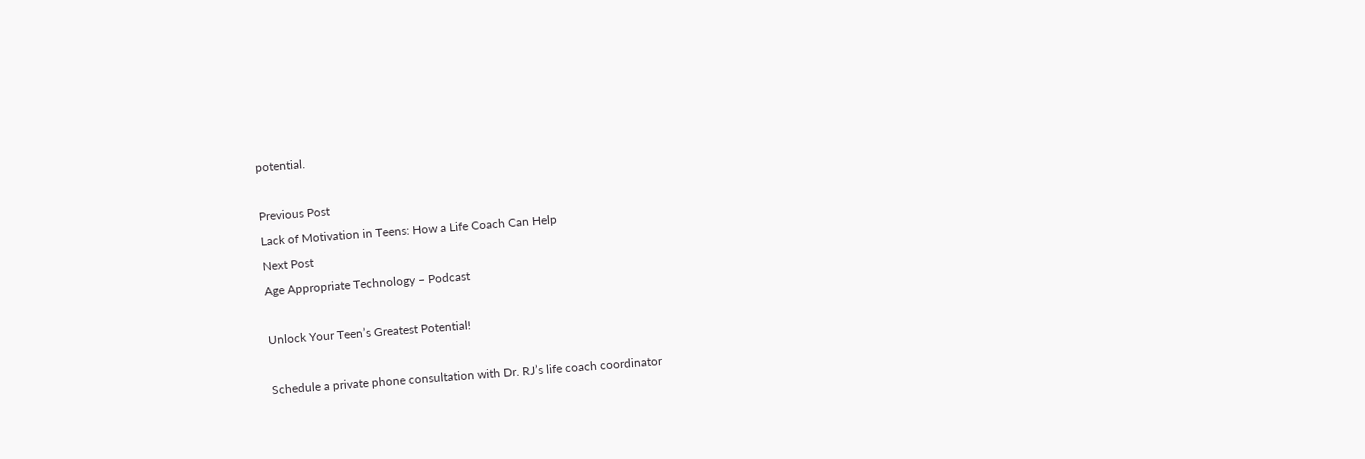potential.

Previous Post
Lack of Motivation in Teens: How a Life Coach Can Help
Next Post
Age Appropriate Technology – Podcast

Unlock Your Teen’s Greatest Potential!

Schedule a private phone consultation with Dr. RJ’s life coach coordinator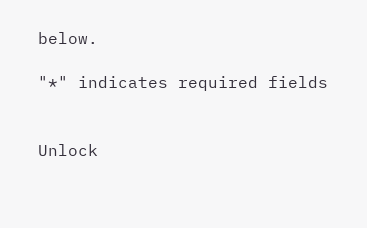below.

"*" indicates required fields


Unlock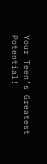Your Teen’s Greatest Potential!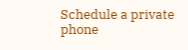Schedule a private phone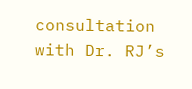consultation with Dr. RJ’s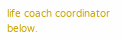life coach coordinator below.